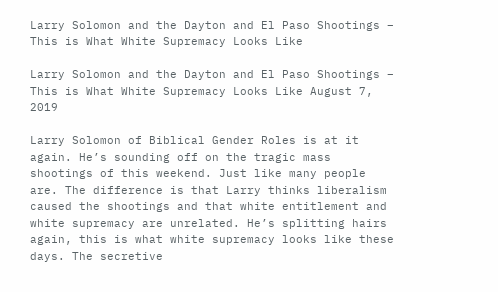Larry Solomon and the Dayton and El Paso Shootings – This is What White Supremacy Looks Like

Larry Solomon and the Dayton and El Paso Shootings – This is What White Supremacy Looks Like August 7, 2019

Larry Solomon of Biblical Gender Roles is at it again. He’s sounding off on the tragic mass shootings of this weekend. Just like many people are. The difference is that Larry thinks liberalism caused the shootings and that white entitlement and white supremacy are unrelated. He’s splitting hairs again, this is what white supremacy looks like these days. The secretive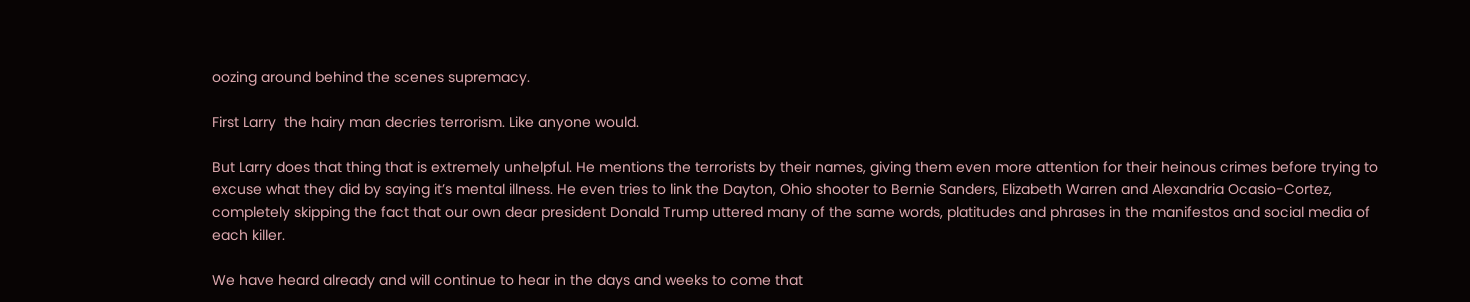oozing around behind the scenes supremacy.

First Larry  the hairy man decries terrorism. Like anyone would.

But Larry does that thing that is extremely unhelpful. He mentions the terrorists by their names, giving them even more attention for their heinous crimes before trying to excuse what they did by saying it’s mental illness. He even tries to link the Dayton, Ohio shooter to Bernie Sanders, Elizabeth Warren and Alexandria Ocasio-Cortez, completely skipping the fact that our own dear president Donald Trump uttered many of the same words, platitudes and phrases in the manifestos and social media of each killer.

We have heard already and will continue to hear in the days and weeks to come that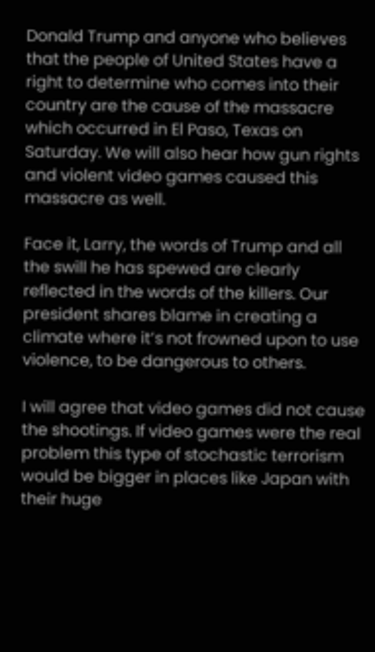Donald Trump and anyone who believes that the people of United States have a right to determine who comes into their country are the cause of the massacre which occurred in El Paso, Texas on Saturday. We will also hear how gun rights and violent video games caused this massacre as well.

Face it, Larry, the words of Trump and all the swill he has spewed are clearly reflected in the words of the killers. Our president shares blame in creating a climate where it’s not frowned upon to use violence, to be dangerous to others.

I will agree that video games did not cause the shootings. If video games were the real problem this type of stochastic terrorism would be bigger in places like Japan with their huge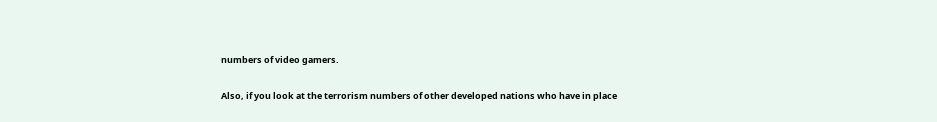numbers of video gamers.

Also, if you look at the terrorism numbers of other developed nations who have in place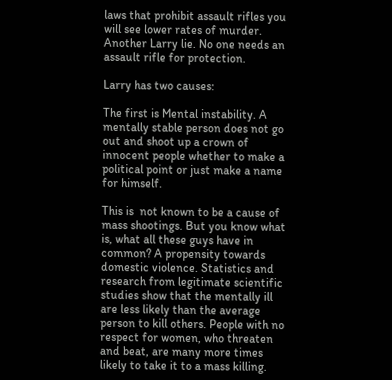laws that prohibit assault rifles you will see lower rates of murder. Another Larry lie. No one needs an assault rifle for protection.

Larry has two causes:

The first is Mental instability. A mentally stable person does not go out and shoot up a crown of innocent people whether to make a political point or just make a name for himself.

This is  not known to be a cause of mass shootings. But you know what is, what all these guys have in common? A propensity towards domestic violence. Statistics and research from legitimate scientific studies show that the mentally ill are less likely than the average person to kill others. People with no respect for women, who threaten and beat, are many more times likely to take it to a mass killing.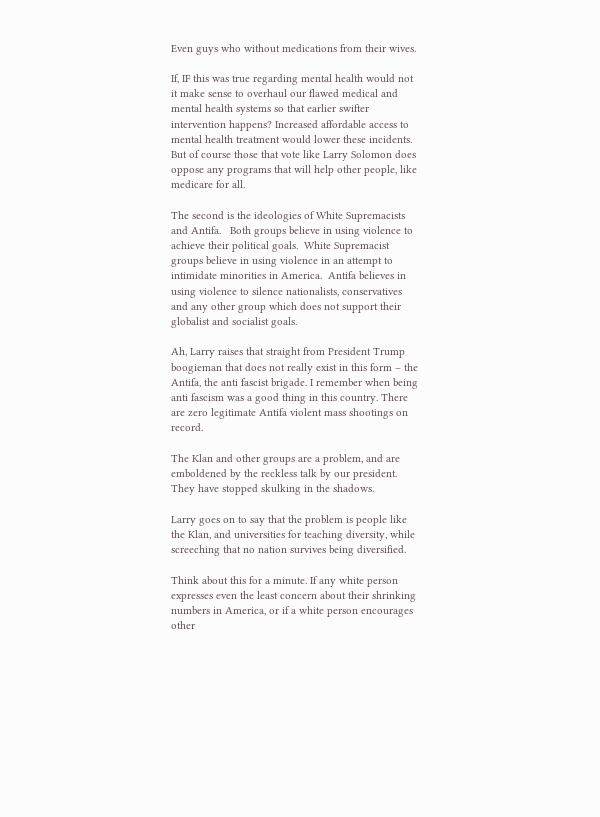Even guys who without medications from their wives.

If, IF this was true regarding mental health would not it make sense to overhaul our flawed medical and mental health systems so that earlier swifter intervention happens? Increased affordable access to mental health treatment would lower these incidents. But of course those that vote like Larry Solomon does oppose any programs that will help other people, like medicare for all.

The second is the ideologies of White Supremacists and Antifa.   Both groups believe in using violence to achieve their political goals.  White Supremacist groups believe in using violence in an attempt to intimidate minorities in America.  Antifa believes in using violence to silence nationalists, conservatives and any other group which does not support their globalist and socialist goals.

Ah, Larry raises that straight from President Trump boogieman that does not really exist in this form – the Antifa, the anti fascist brigade. I remember when being anti fascism was a good thing in this country. There are zero legitimate Antifa violent mass shootings on record.

The Klan and other groups are a problem, and are emboldened by the reckless talk by our president. They have stopped skulking in the shadows.

Larry goes on to say that the problem is people like the Klan, and universities for teaching diversity, while screeching that no nation survives being diversified.

Think about this for a minute. If any white person expresses even the least concern about their shrinking numbers in America, or if a white person encourages other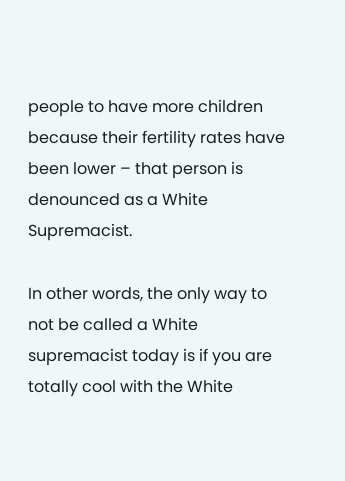people to have more children because their fertility rates have been lower – that person is denounced as a White Supremacist.

In other words, the only way to not be called a White supremacist today is if you are totally cool with the White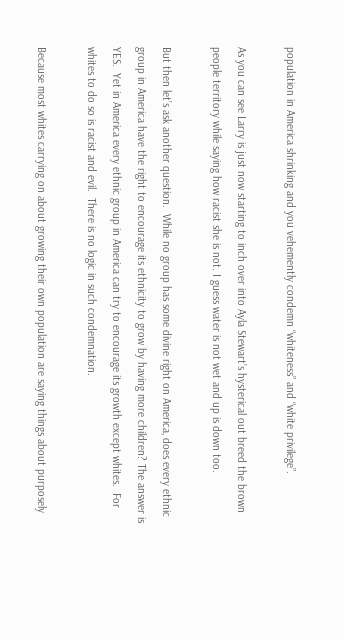population in America shrinking and you vehemently condemn “whiteness” and “white privilege”.

As you can see Larry is just now starting to inch over into Ayla Stewart’s hysterical out breed the brown people territory while saying how racist she is not. I guess water is not wet and up is down too.

But then let’s ask another question.  While no group has some divine right on America, does every ethnic group in America have the right to encourage its ethnicity to grow by having more children? The answer is YES.  Yet in America every ethnic group in America can try to encourage its growth except whites.  For whites to do so is racist and evil.  There is no logic in such condemnation.

Because most whites carrying on about growing their own population are saying things about purposely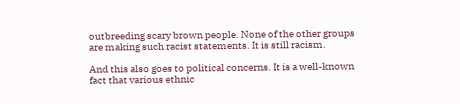outbreeding scary brown people. None of the other groups are making such racist statements. It is still racism.

And this also goes to political concerns. It is a well-known fact that various ethnic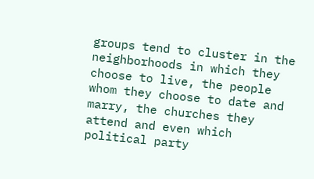groups tend to cluster in the neighborhoods in which they choose to live, the people whom they choose to date and marry, the churches they attend and even which political party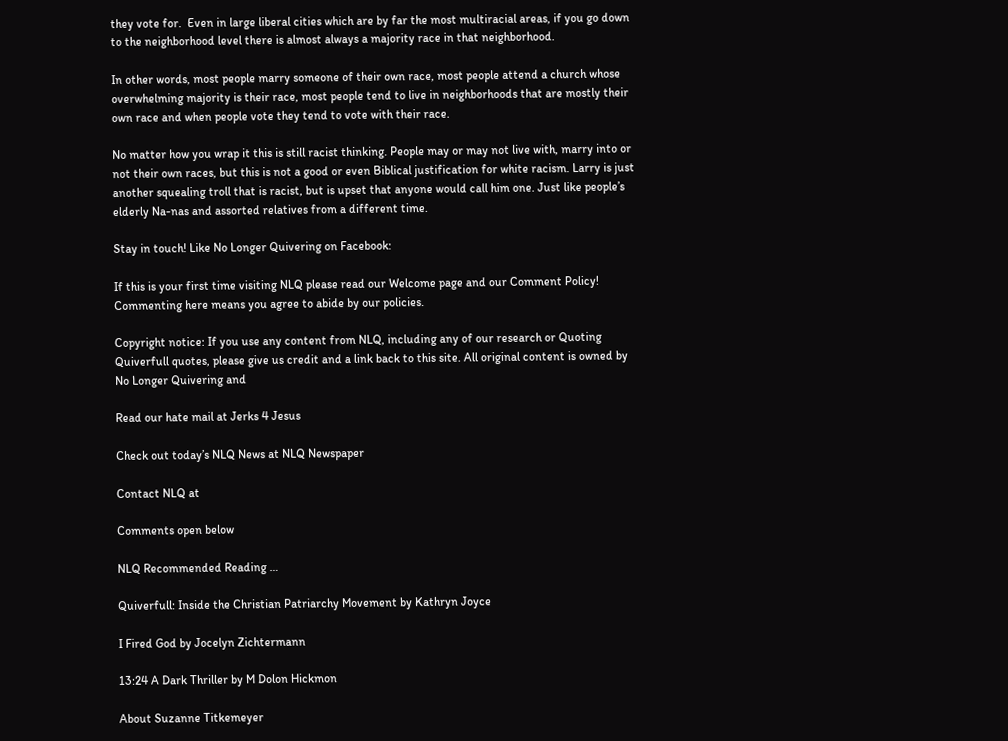they vote for.  Even in large liberal cities which are by far the most multiracial areas, if you go down to the neighborhood level there is almost always a majority race in that neighborhood.

In other words, most people marry someone of their own race, most people attend a church whose overwhelming majority is their race, most people tend to live in neighborhoods that are mostly their own race and when people vote they tend to vote with their race.

No matter how you wrap it this is still racist thinking. People may or may not live with, marry into or not their own races, but this is not a good or even Biblical justification for white racism. Larry is just another squealing troll that is racist, but is upset that anyone would call him one. Just like people’s elderly Na-nas and assorted relatives from a different time.

Stay in touch! Like No Longer Quivering on Facebook:

If this is your first time visiting NLQ please read our Welcome page and our Comment Policy! Commenting here means you agree to abide by our policies.

Copyright notice: If you use any content from NLQ, including any of our research or Quoting Quiverfull quotes, please give us credit and a link back to this site. All original content is owned by No Longer Quivering and

Read our hate mail at Jerks 4 Jesus

Check out today’s NLQ News at NLQ Newspaper

Contact NLQ at

Comments open below

NLQ Recommended Reading …

Quiverfull: Inside the Christian Patriarchy Movement by Kathryn Joyce

I Fired God by Jocelyn Zichtermann

13:24 A Dark Thriller by M Dolon Hickmon

About Suzanne Titkemeyer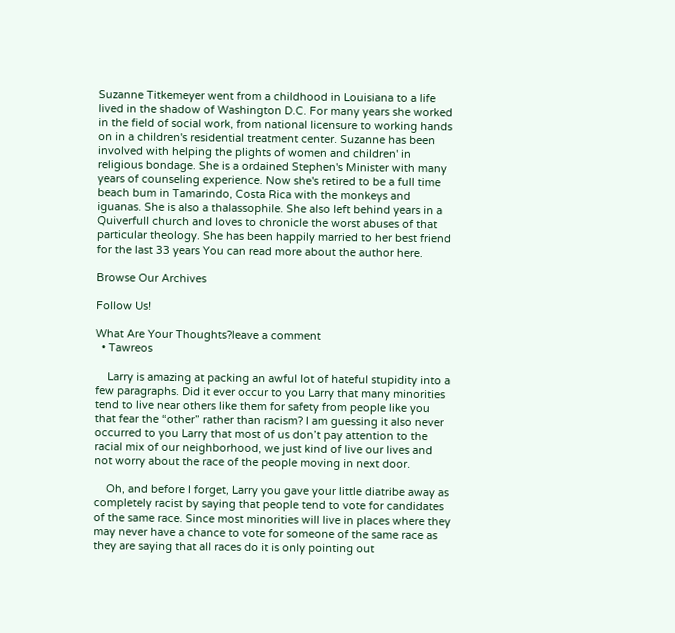Suzanne Titkemeyer went from a childhood in Louisiana to a life lived in the shadow of Washington D.C. For many years she worked in the field of social work, from national licensure to working hands on in a children's residential treatment center. Suzanne has been involved with helping the plights of women and children' in religious bondage. She is a ordained Stephen's Minister with many years of counseling experience. Now she's retired to be a full time beach bum in Tamarindo, Costa Rica with the monkeys and iguanas. She is also a thalassophile. She also left behind years in a Quiverfull church and loves to chronicle the worst abuses of that particular theology. She has been happily married to her best friend for the last 33 years You can read more about the author here.

Browse Our Archives

Follow Us!

What Are Your Thoughts?leave a comment
  • Tawreos

    Larry is amazing at packing an awful lot of hateful stupidity into a few paragraphs. Did it ever occur to you Larry that many minorities tend to live near others like them for safety from people like you that fear the “other” rather than racism? I am guessing it also never occurred to you Larry that most of us don’t pay attention to the racial mix of our neighborhood, we just kind of live our lives and not worry about the race of the people moving in next door.

    Oh, and before I forget, Larry you gave your little diatribe away as completely racist by saying that people tend to vote for candidates of the same race. Since most minorities will live in places where they may never have a chance to vote for someone of the same race as they are saying that all races do it is only pointing out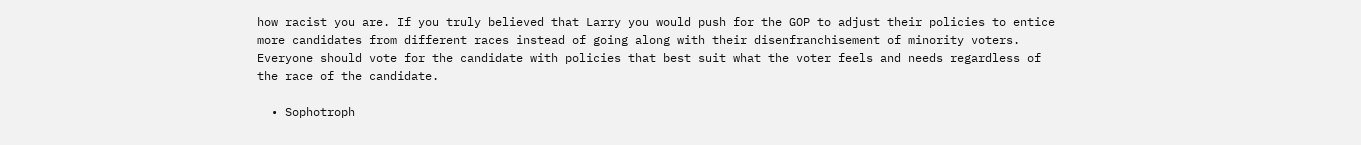how racist you are. If you truly believed that Larry you would push for the GOP to adjust their policies to entice more candidates from different races instead of going along with their disenfranchisement of minority voters. Everyone should vote for the candidate with policies that best suit what the voter feels and needs regardless of the race of the candidate.

  • Sophotroph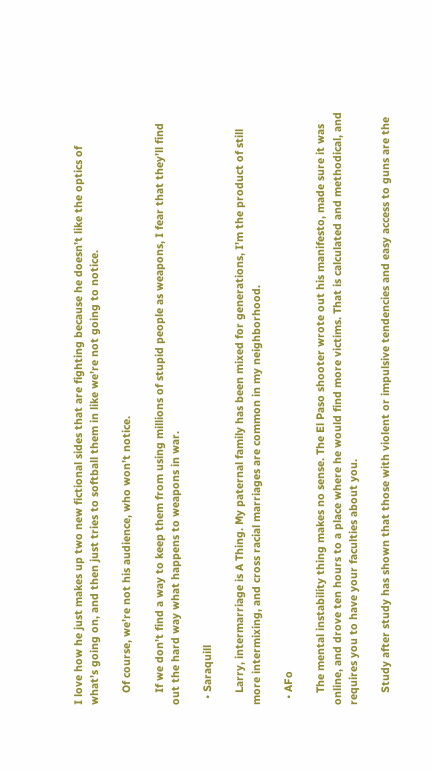I love how he just makes up two new fictional sides that are fighting because he doesn’t like the optics of what’s going on, and then just tries to softball them in like we’re not going to notice.

    Of course, we’re not his audience, who won’t notice.

    If we don’t find a way to keep them from using millions of stupid people as weapons, I fear that they’ll find out the hard way what happens to weapons in war.

  • Saraquill

    Larry, intermarriage is A Thing. My paternal family has been mixed for generations, I’m the product of still more intermixing, and cross racial marriages are common in my neighborhood.

  • AFo

    The mental instability thing makes no sense. The El Paso shooter wrote out his manifesto, made sure it was online, and drove ten hours to a place where he would find more victims. That is calculated and methodical, and requires you to have your faculties about you.

    Study after study has shown that those with violent or impulsive tendencies and easy access to guns are the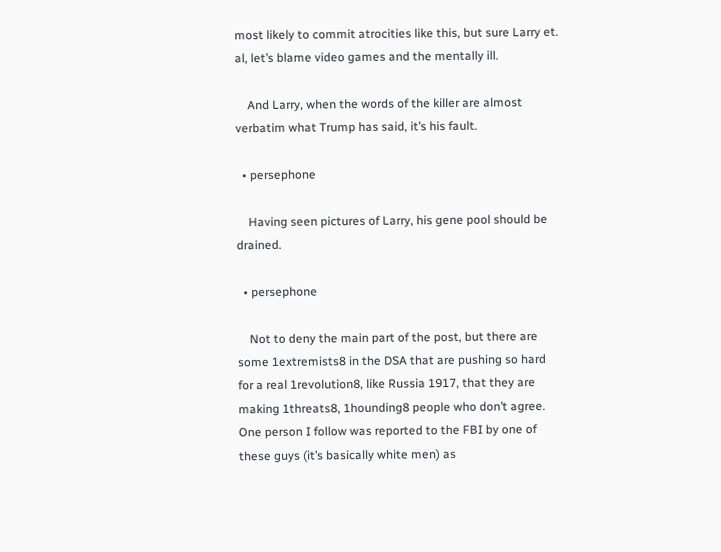most likely to commit atrocities like this, but sure Larry et. al, let’s blame video games and the mentally ill.

    And Larry, when the words of the killer are almost verbatim what Trump has said, it’s his fault.

  • persephone

    Having seen pictures of Larry, his gene pool should be drained.

  • persephone

    Not to deny the main part of the post, but there are some 1extremists8 in the DSA that are pushing so hard for a real 1revolution8, like Russia 1917, that they are making 1threats8, 1hounding8 people who don’t agree. One person I follow was reported to the FBI by one of these guys (it’s basically white men) as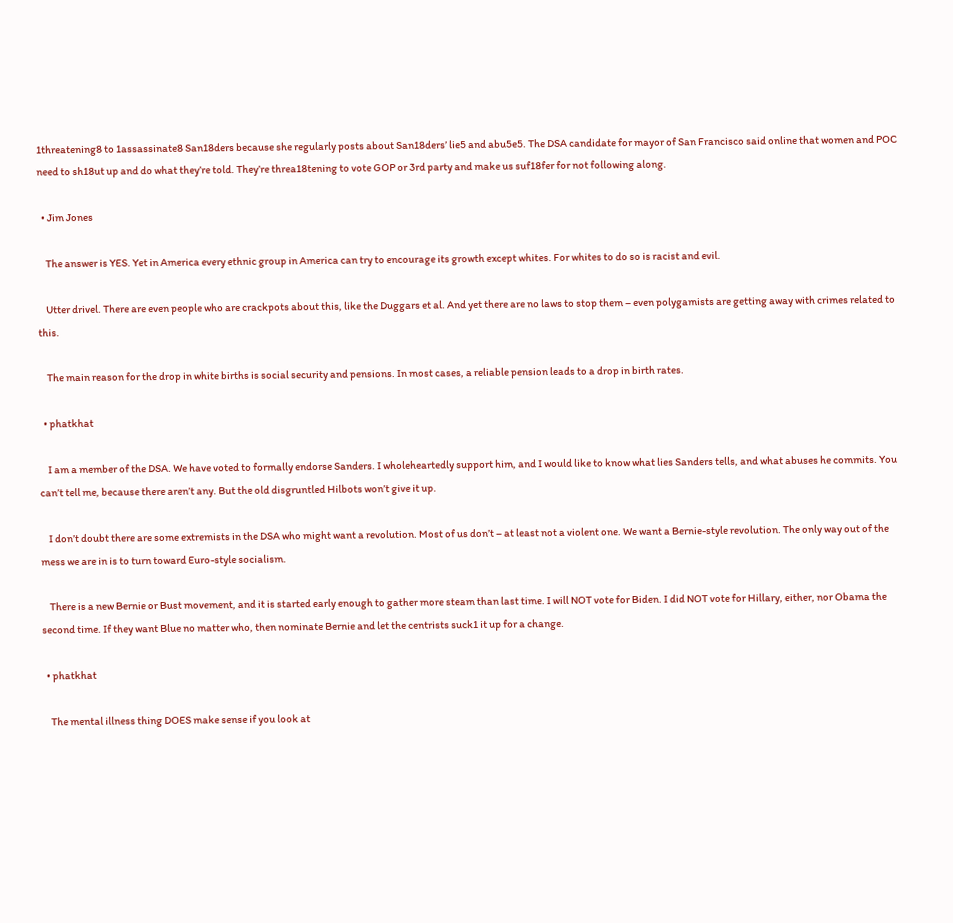1threatening8 to 1assassinate8 San18ders because she regularly posts about San18ders’ lie5 and abu5e5. The DSA candidate for mayor of San Francisco said online that women and POC need to sh18ut up and do what they’re told. They’re threa18tening to vote GOP or 3rd party and make us suf18fer for not following along.

  • Jim Jones

    The answer is YES. Yet in America every ethnic group in America can try to encourage its growth except whites. For whites to do so is racist and evil.

    Utter drivel. There are even people who are crackpots about this, like the Duggars et al. And yet there are no laws to stop them – even polygamists are getting away with crimes related to this.

    The main reason for the drop in white births is social security and pensions. In most cases, a reliable pension leads to a drop in birth rates.

  • phatkhat

    I am a member of the DSA. We have voted to formally endorse Sanders. I wholeheartedly support him, and I would like to know what lies Sanders tells, and what abuses he commits. You can’t tell me, because there aren’t any. But the old disgruntled Hilbots won’t give it up.

    I don’t doubt there are some extremists in the DSA who might want a revolution. Most of us don’t – at least not a violent one. We want a Bernie-style revolution. The only way out of the mess we are in is to turn toward Euro-style socialism.

    There is a new Bernie or Bust movement, and it is started early enough to gather more steam than last time. I will NOT vote for Biden. I did NOT vote for Hillary, either, nor Obama the second time. If they want Blue no matter who, then nominate Bernie and let the centrists suck1 it up for a change.

  • phatkhat

    The mental illness thing DOES make sense if you look at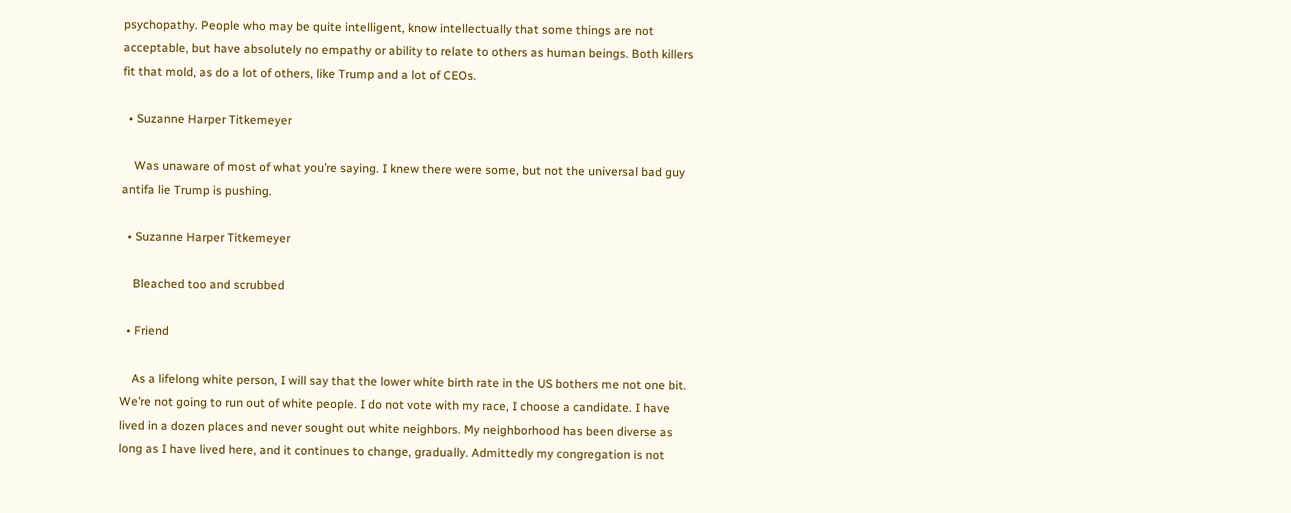psychopathy. People who may be quite intelligent, know intellectually that some things are not acceptable, but have absolutely no empathy or ability to relate to others as human beings. Both killers fit that mold, as do a lot of others, like Trump and a lot of CEOs.

  • Suzanne Harper Titkemeyer

    Was unaware of most of what you’re saying. I knew there were some, but not the universal bad guy antifa lie Trump is pushing.

  • Suzanne Harper Titkemeyer

    Bleached too and scrubbed

  • Friend

    As a lifelong white person, I will say that the lower white birth rate in the US bothers me not one bit. We’re not going to run out of white people. I do not vote with my race, I choose a candidate. I have lived in a dozen places and never sought out white neighbors. My neighborhood has been diverse as long as I have lived here, and it continues to change, gradually. Admittedly my congregation is not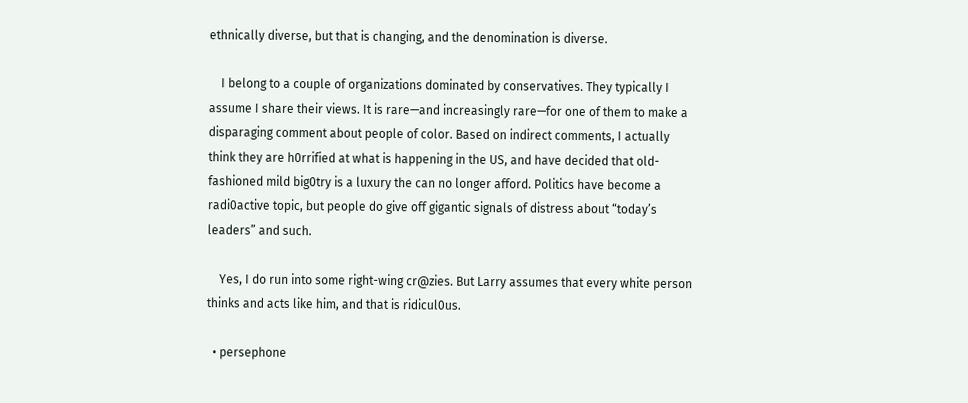ethnically diverse, but that is changing, and the denomination is diverse.

    I belong to a couple of organizations dominated by conservatives. They typically I assume I share their views. It is rare—and increasingly rare—for one of them to make a disparaging comment about people of color. Based on indirect comments, I actually think they are h0rrified at what is happening in the US, and have decided that old-fashioned mild big0try is a luxury the can no longer afford. Politics have become a radi0active topic, but people do give off gigantic signals of distress about “today’s leaders” and such.

    Yes, I do run into some right-wing cr@zies. But Larry assumes that every white person thinks and acts like him, and that is ridicul0us.

  • persephone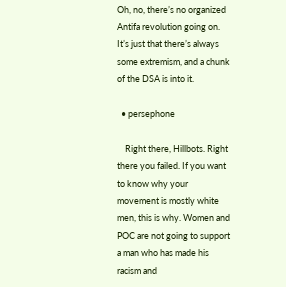Oh, no, there’s no organized Antifa revolution going on. It’s just that there’s always some extremism, and a chunk of the DSA is into it.

  • persephone

    Right there, Hillbots. Right there you failed. If you want to know why your movement is mostly white men, this is why. Women and POC are not going to support a man who has made his racism and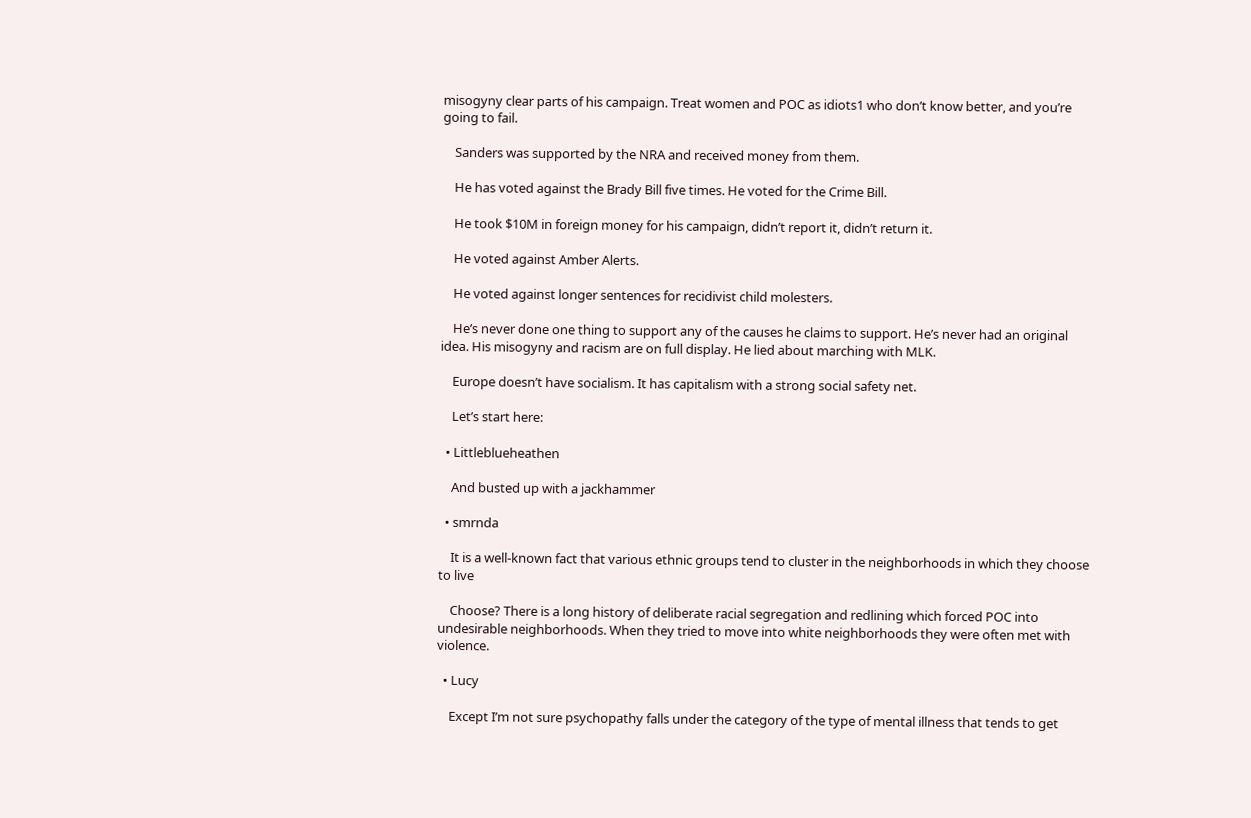misogyny clear parts of his campaign. Treat women and POC as idiots1 who don’t know better, and you’re going to fail.

    Sanders was supported by the NRA and received money from them.

    He has voted against the Brady Bill five times. He voted for the Crime Bill.

    He took $10M in foreign money for his campaign, didn’t report it, didn’t return it.

    He voted against Amber Alerts.

    He voted against longer sentences for recidivist child molesters.

    He’s never done one thing to support any of the causes he claims to support. He’s never had an original idea. His misogyny and racism are on full display. He lied about marching with MLK.

    Europe doesn’t have socialism. It has capitalism with a strong social safety net.

    Let’s start here:

  • Littleblueheathen

    And busted up with a jackhammer

  • smrnda

    It is a well-known fact that various ethnic groups tend to cluster in the neighborhoods in which they choose to live

    Choose? There is a long history of deliberate racial segregation and redlining which forced POC into undesirable neighborhoods. When they tried to move into white neighborhoods they were often met with violence.

  • Lucy

    Except I’m not sure psychopathy falls under the category of the type of mental illness that tends to get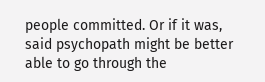people committed. Or if it was, said psychopath might be better able to go through the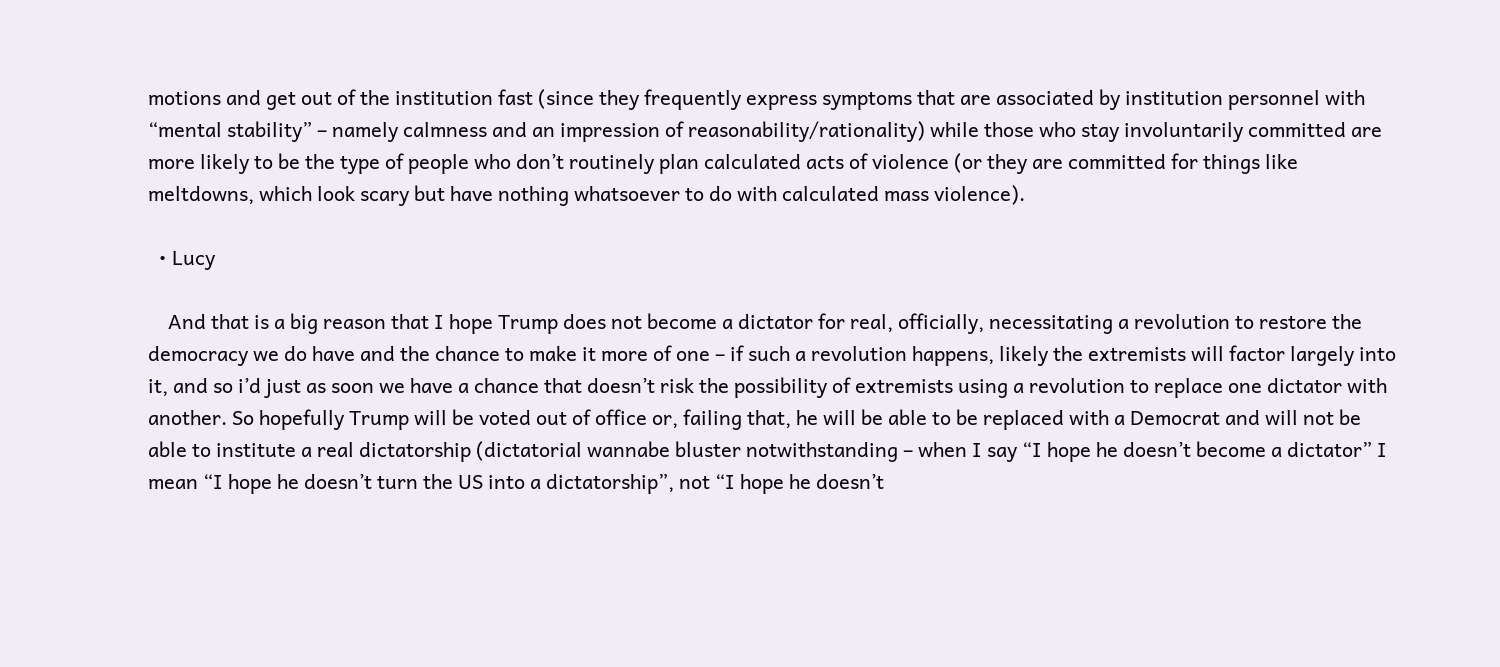motions and get out of the institution fast (since they frequently express symptoms that are associated by institution personnel with “mental stability” – namely calmness and an impression of reasonability/rationality) while those who stay involuntarily committed are more likely to be the type of people who don’t routinely plan calculated acts of violence (or they are committed for things like meltdowns, which look scary but have nothing whatsoever to do with calculated mass violence).

  • Lucy

    And that is a big reason that I hope Trump does not become a dictator for real, officially, necessitating a revolution to restore the democracy we do have and the chance to make it more of one – if such a revolution happens, likely the extremists will factor largely into it, and so i’d just as soon we have a chance that doesn’t risk the possibility of extremists using a revolution to replace one dictator with another. So hopefully Trump will be voted out of office or, failing that, he will be able to be replaced with a Democrat and will not be able to institute a real dictatorship (dictatorial wannabe bluster notwithstanding – when I say “I hope he doesn’t become a dictator” I mean “I hope he doesn’t turn the US into a dictatorship”, not “I hope he doesn’t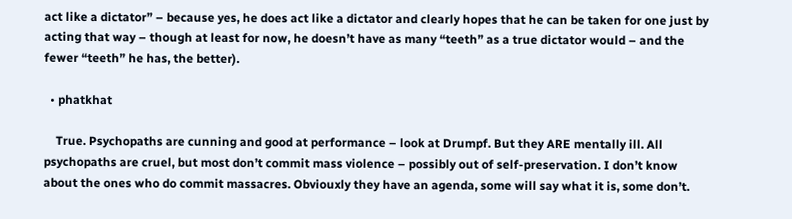act like a dictator” – because yes, he does act like a dictator and clearly hopes that he can be taken for one just by acting that way – though at least for now, he doesn’t have as many “teeth” as a true dictator would – and the fewer “teeth” he has, the better).

  • phatkhat

    True. Psychopaths are cunning and good at performance – look at Drumpf. But they ARE mentally ill. All psychopaths are cruel, but most don’t commit mass violence – possibly out of self-preservation. I don’t know about the ones who do commit massacres. Obviouxly they have an agenda, some will say what it is, some don’t.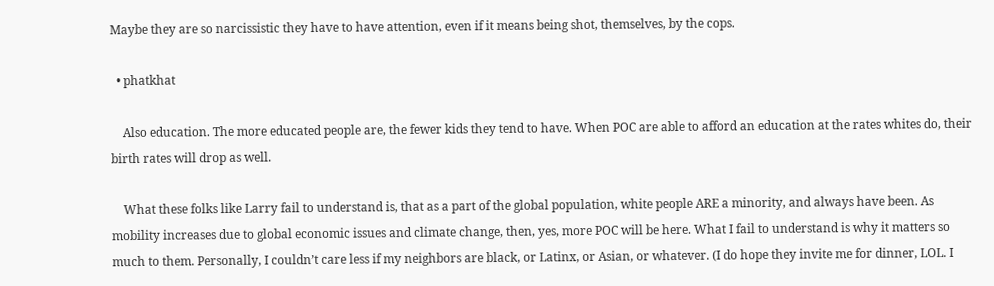Maybe they are so narcissistic they have to have attention, even if it means being shot, themselves, by the cops.

  • phatkhat

    Also education. The more educated people are, the fewer kids they tend to have. When POC are able to afford an education at the rates whites do, their birth rates will drop as well.

    What these folks like Larry fail to understand is, that as a part of the global population, white people ARE a minority, and always have been. As mobility increases due to global economic issues and climate change, then, yes, more POC will be here. What I fail to understand is why it matters so much to them. Personally, I couldn’t care less if my neighbors are black, or Latinx, or Asian, or whatever. (I do hope they invite me for dinner, LOL. I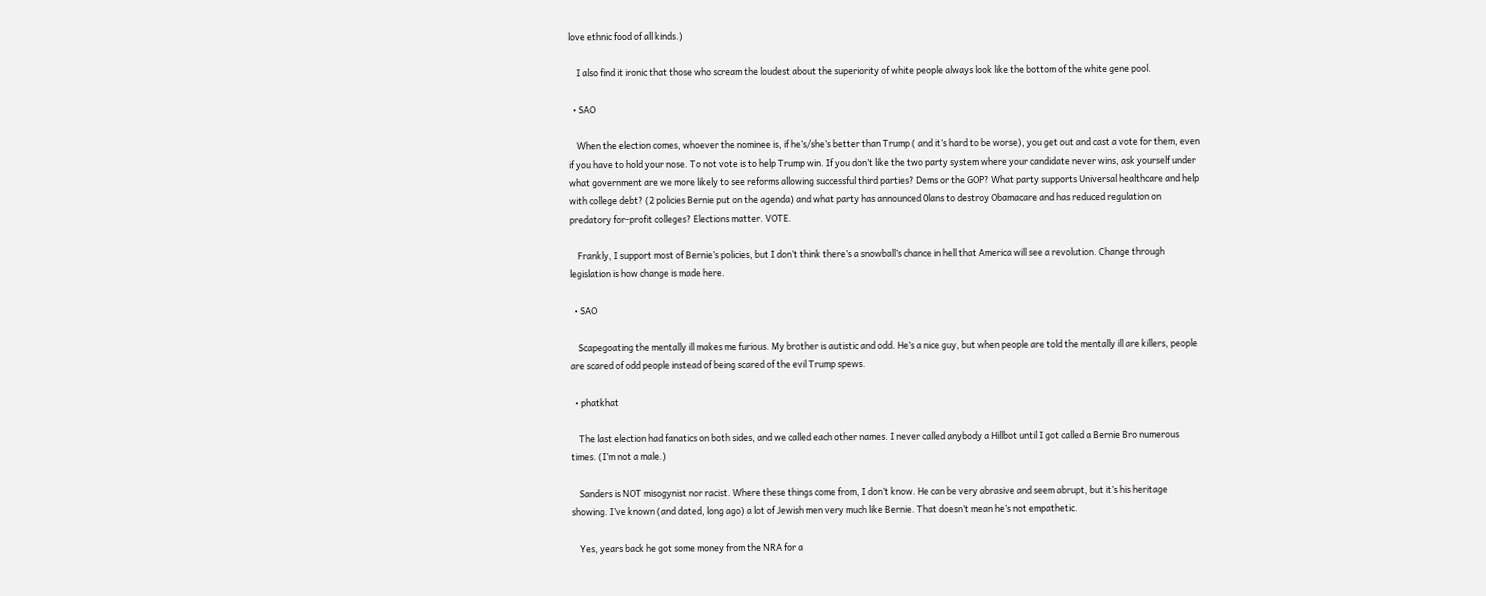love ethnic food of all kinds.)

    I also find it ironic that those who scream the loudest about the superiority of white people always look like the bottom of the white gene pool.

  • SAO

    When the election comes, whoever the nominee is, if he’s/she’s better than Trump ( and it’s hard to be worse), you get out and cast a vote for them, even if you have to hold your nose. To not vote is to help Trump win. If you don’t like the two party system where your candidate never wins, ask yourself under what government are we more likely to see reforms allowing successful third parties? Dems or the GOP? What party supports Universal healthcare and help with college debt? (2 policies Bernie put on the agenda) and what party has announced 0lans to destroy Obamacare and has reduced regulation on predatory for-profit colleges? Elections matter. VOTE.

    Frankly, I support most of Bernie’s policies, but I don’t think there’s a snowball’s chance in hell that America will see a revolution. Change through legislation is how change is made here.

  • SAO

    Scapegoating the mentally ill makes me furious. My brother is autistic and odd. He’s a nice guy, but when people are told the mentally ill are killers, people are scared of odd people instead of being scared of the evil Trump spews.

  • phatkhat

    The last election had fanatics on both sides, and we called each other names. I never called anybody a Hillbot until I got called a Bernie Bro numerous times. (I’m not a male.)

    Sanders is NOT misogynist nor racist. Where these things come from, I don’t know. He can be very abrasive and seem abrupt, but it’s his heritage showing. I’ve known (and dated, long ago) a lot of Jewish men very much like Bernie. That doesn’t mean he’s not empathetic.

    Yes, years back he got some money from the NRA for a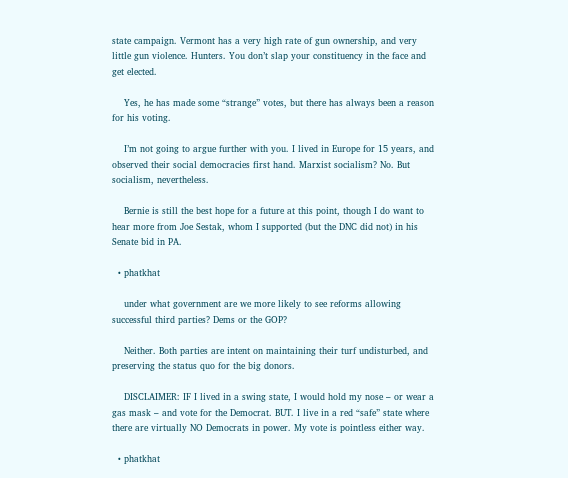state campaign. Vermont has a very high rate of gun ownership, and very little gun violence. Hunters. You don’t slap your constituency in the face and get elected.

    Yes, he has made some “strange” votes, but there has always been a reason for his voting.

    I’m not going to argue further with you. I lived in Europe for 15 years, and observed their social democracies first hand. Marxist socialism? No. But socialism, nevertheless.

    Bernie is still the best hope for a future at this point, though I do want to hear more from Joe Sestak, whom I supported (but the DNC did not) in his Senate bid in PA.

  • phatkhat

    under what government are we more likely to see reforms allowing successful third parties? Dems or the GOP?

    Neither. Both parties are intent on maintaining their turf undisturbed, and preserving the status quo for the big donors.

    DISCLAIMER: IF I lived in a swing state, I would hold my nose – or wear a gas mask – and vote for the Democrat. BUT. I live in a red “safe” state where there are virtually NO Democrats in power. My vote is pointless either way.

  • phatkhat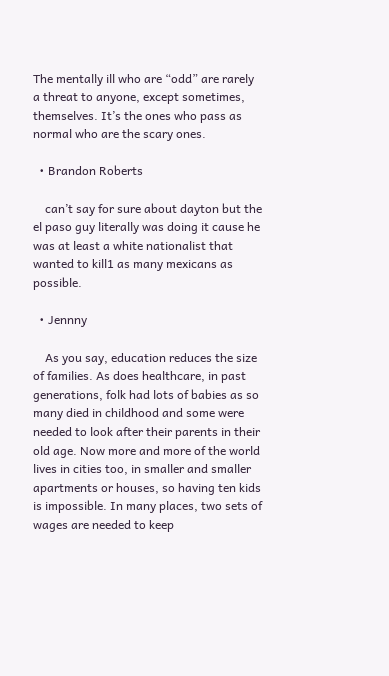The mentally ill who are “odd” are rarely a threat to anyone, except sometimes, themselves. It’s the ones who pass as normal who are the scary ones.

  • Brandon Roberts

    can’t say for sure about dayton but the el paso guy literally was doing it cause he was at least a white nationalist that wanted to kill1 as many mexicans as possible.

  • Jennny

    As you say, education reduces the size of families. As does healthcare, in past generations, folk had lots of babies as so many died in childhood and some were needed to look after their parents in their old age. Now more and more of the world lives in cities too, in smaller and smaller apartments or houses, so having ten kids is impossible. In many places, two sets of wages are needed to keep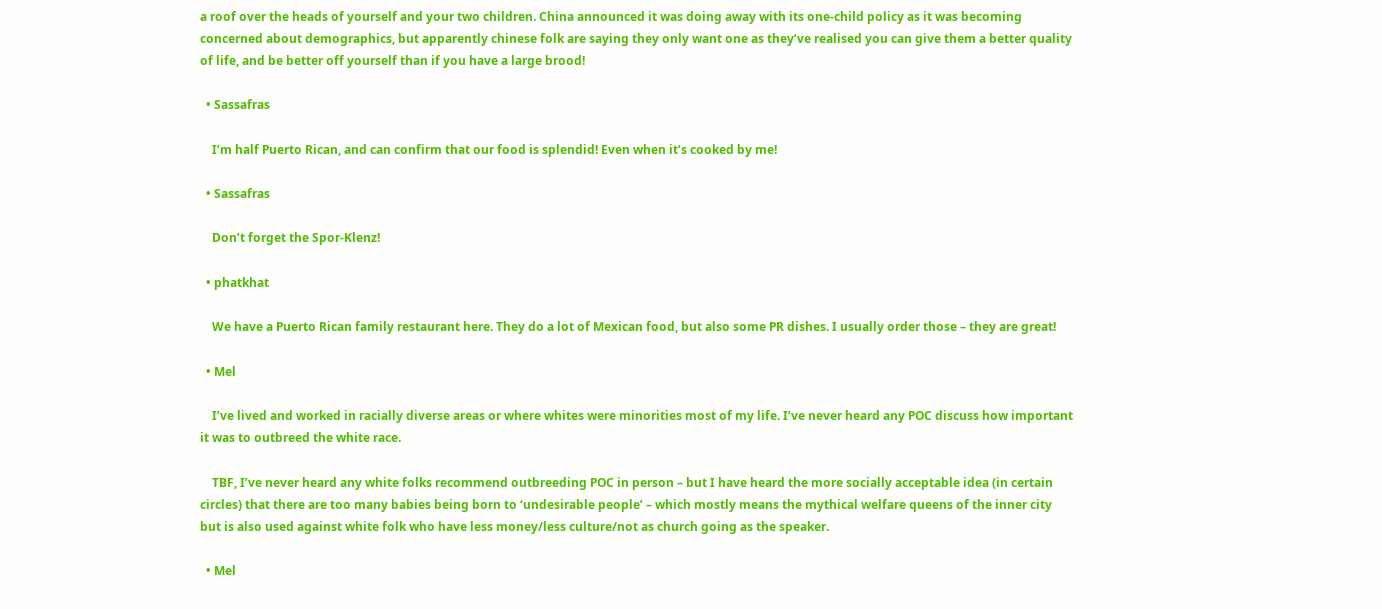a roof over the heads of yourself and your two children. China announced it was doing away with its one-child policy as it was becoming concerned about demographics, but apparently chinese folk are saying they only want one as they’ve realised you can give them a better quality of life, and be better off yourself than if you have a large brood!

  • Sassafras

    I’m half Puerto Rican, and can confirm that our food is splendid! Even when it’s cooked by me!

  • Sassafras

    Don’t forget the Spor-Klenz!

  • phatkhat

    We have a Puerto Rican family restaurant here. They do a lot of Mexican food, but also some PR dishes. I usually order those – they are great!

  • Mel

    I’ve lived and worked in racially diverse areas or where whites were minorities most of my life. I’ve never heard any POC discuss how important it was to outbreed the white race.

    TBF, I’ve never heard any white folks recommend outbreeding POC in person – but I have heard the more socially acceptable idea (in certain circles) that there are too many babies being born to ‘undesirable people’ – which mostly means the mythical welfare queens of the inner city but is also used against white folk who have less money/less culture/not as church going as the speaker.

  • Mel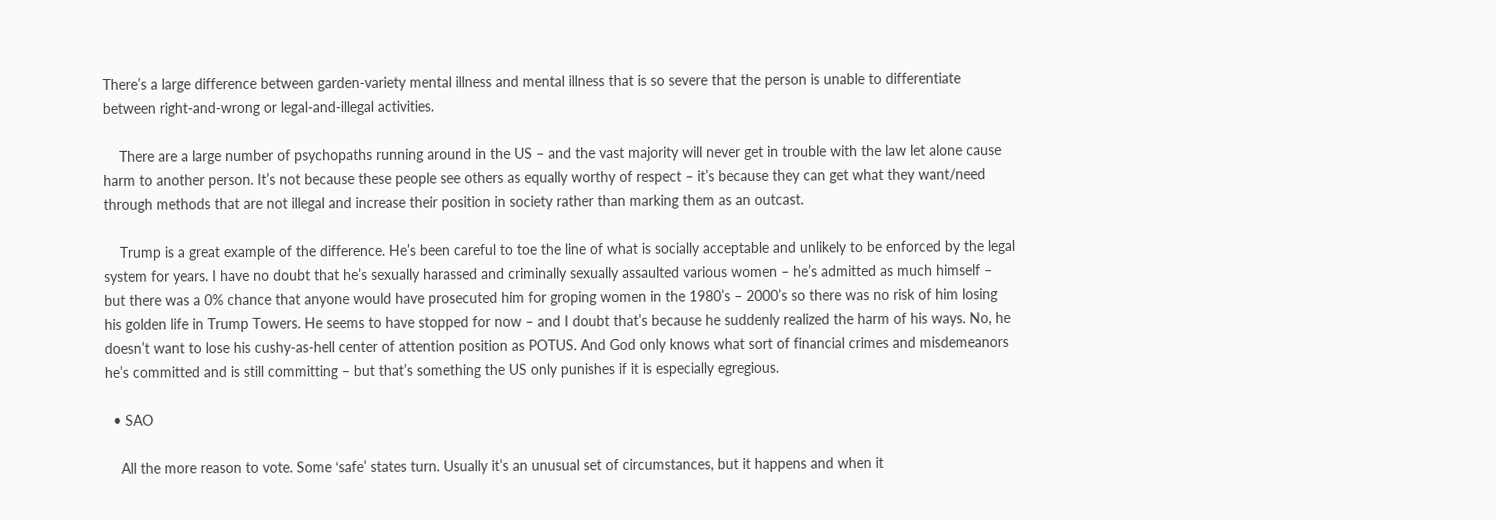There’s a large difference between garden-variety mental illness and mental illness that is so severe that the person is unable to differentiate between right-and-wrong or legal-and-illegal activities.

    There are a large number of psychopaths running around in the US – and the vast majority will never get in trouble with the law let alone cause harm to another person. It’s not because these people see others as equally worthy of respect – it’s because they can get what they want/need through methods that are not illegal and increase their position in society rather than marking them as an outcast.

    Trump is a great example of the difference. He’s been careful to toe the line of what is socially acceptable and unlikely to be enforced by the legal system for years. I have no doubt that he’s sexually harassed and criminally sexually assaulted various women – he’s admitted as much himself – but there was a 0% chance that anyone would have prosecuted him for groping women in the 1980’s – 2000’s so there was no risk of him losing his golden life in Trump Towers. He seems to have stopped for now – and I doubt that’s because he suddenly realized the harm of his ways. No, he doesn’t want to lose his cushy-as-hell center of attention position as POTUS. And God only knows what sort of financial crimes and misdemeanors he’s committed and is still committing – but that’s something the US only punishes if it is especially egregious.

  • SAO

    All the more reason to vote. Some ‘safe’ states turn. Usually it’s an unusual set of circumstances, but it happens and when it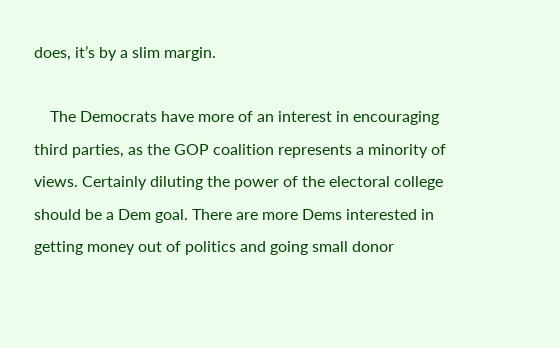does, it’s by a slim margin.

    The Democrats have more of an interest in encouraging third parties, as the GOP coalition represents a minority of views. Certainly diluting the power of the electoral college should be a Dem goal. There are more Dems interested in getting money out of politics and going small donor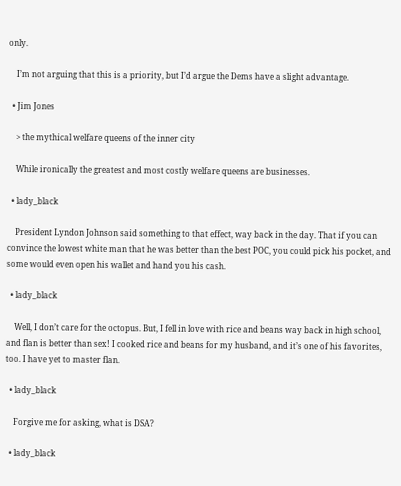only.

    I’m not arguing that this is a priority, but I’d argue the Dems have a slight advantage.

  • Jim Jones

    > the mythical welfare queens of the inner city

    While ironically the greatest and most costly welfare queens are businesses.

  • lady_black

    President Lyndon Johnson said something to that effect, way back in the day. That if you can convince the lowest white man that he was better than the best POC, you could pick his pocket, and some would even open his wallet and hand you his cash.

  • lady_black

    Well, I don’t care for the octopus. But, I fell in love with rice and beans way back in high school, and flan is better than sex! I cooked rice and beans for my husband, and it’s one of his favorites, too. I have yet to master flan.

  • lady_black

    Forgive me for asking, what is DSA?

  • lady_black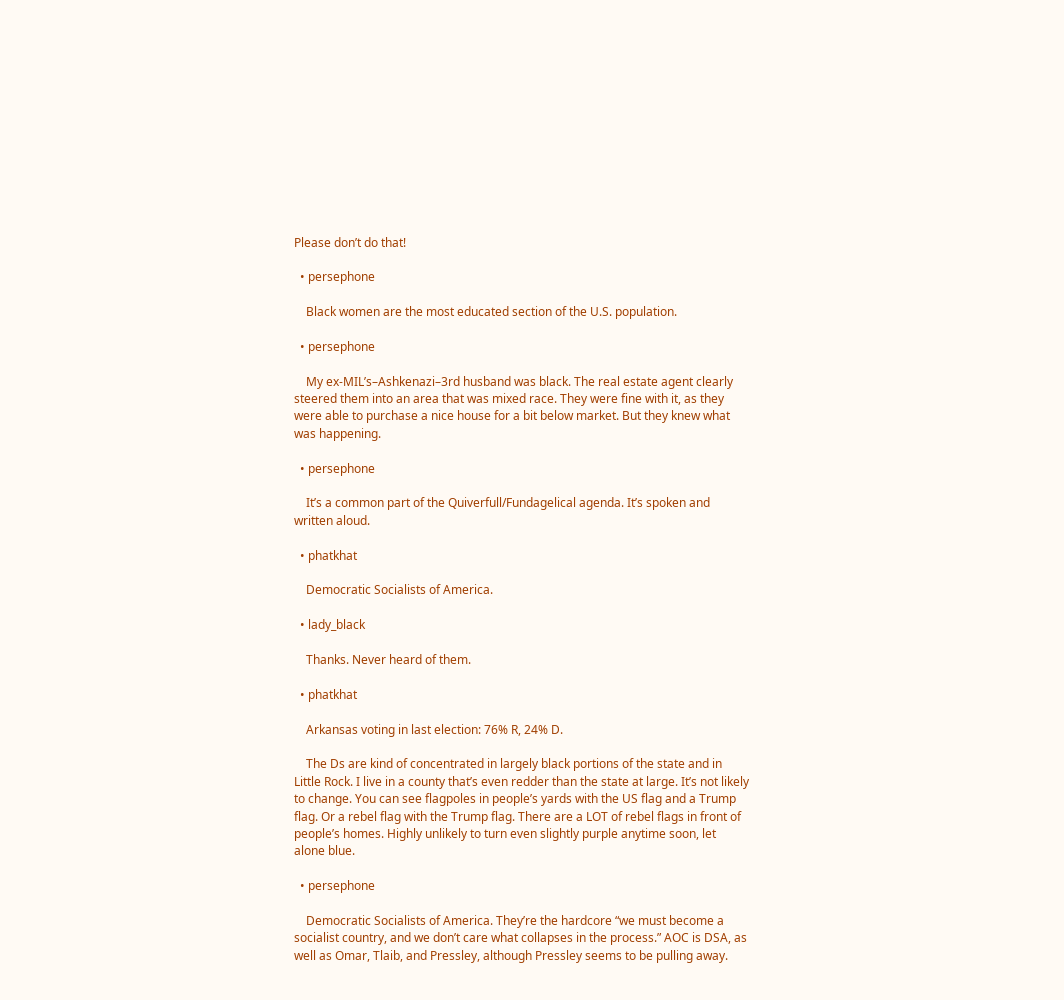Please don’t do that!

  • persephone

    Black women are the most educated section of the U.S. population.

  • persephone

    My ex-MIL’s–Ashkenazi–3rd husband was black. The real estate agent clearly steered them into an area that was mixed race. They were fine with it, as they were able to purchase a nice house for a bit below market. But they knew what was happening.

  • persephone

    It’s a common part of the Quiverfull/Fundagelical agenda. It’s spoken and written aloud.

  • phatkhat

    Democratic Socialists of America.

  • lady_black

    Thanks. Never heard of them.

  • phatkhat

    Arkansas voting in last election: 76% R, 24% D.

    The Ds are kind of concentrated in largely black portions of the state and in Little Rock. I live in a county that’s even redder than the state at large. It’s not likely to change. You can see flagpoles in people’s yards with the US flag and a Trump flag. Or a rebel flag with the Trump flag. There are a LOT of rebel flags in front of people’s homes. Highly unlikely to turn even slightly purple anytime soon, let alone blue.

  • persephone

    Democratic Socialists of America. They’re the hardcore “we must become a socialist country, and we don’t care what collapses in the process.” AOC is DSA, as well as Omar, Tlaib, and Pressley, although Pressley seems to be pulling away.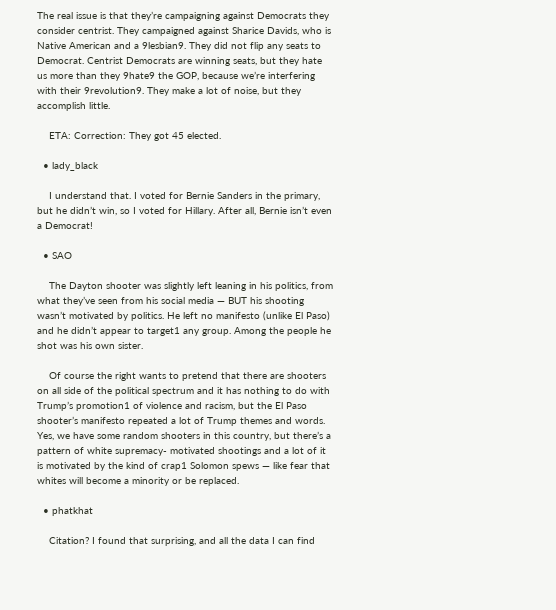The real issue is that they’re campaigning against Democrats they consider centrist. They campaigned against Sharice Davids, who is Native American and a 9lesbian9. They did not flip any seats to Democrat. Centrist Democrats are winning seats, but they hate us more than they 9hate9 the GOP, because we’re interfering with their 9revolution9. They make a lot of noise, but they accomplish little.

    ETA: Correction: They got 45 elected.

  • lady_black

    I understand that. I voted for Bernie Sanders in the primary, but he didn’t win, so I voted for Hillary. After all, Bernie isn’t even a Democrat!

  • SAO

    The Dayton shooter was slightly left leaning in his politics, from what they’ve seen from his social media — BUT his shooting wasn’t motivated by politics. He left no manifesto (unlike El Paso) and he didn’t appear to target1 any group. Among the people he shot was his own sister.

    Of course the right wants to pretend that there are shooters on all side of the political spectrum and it has nothing to do with Trump’s promotion1 of violence and racism, but the El Paso shooter’s manifesto repeated a lot of Trump themes and words. Yes, we have some random shooters in this country, but there’s a pattern of white supremacy- motivated shootings and a lot of it is motivated by the kind of crap1 Solomon spews — like fear that whites will become a minority or be replaced.

  • phatkhat

    Citation? I found that surprising, and all the data I can find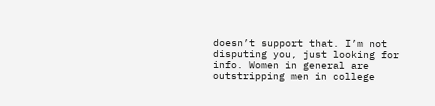doesn’t support that. I’m not disputing you, just looking for info. Women in general are outstripping men in college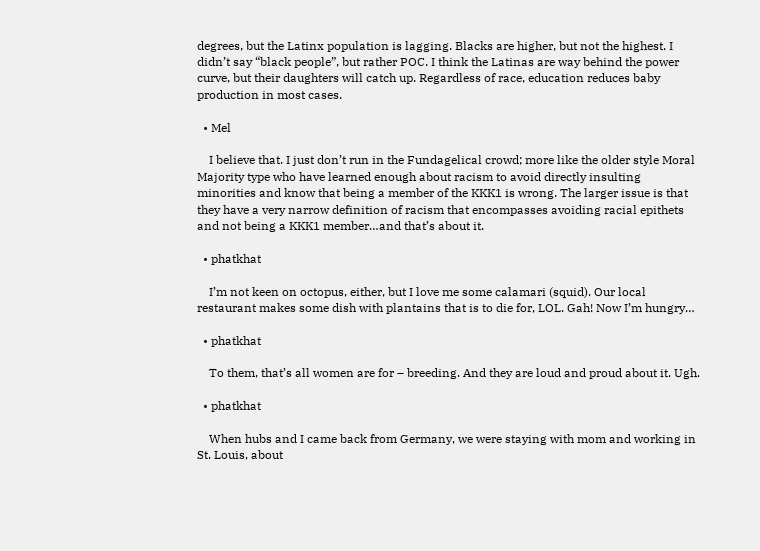degrees, but the Latinx population is lagging. Blacks are higher, but not the highest. I didn’t say “black people”, but rather POC. I think the Latinas are way behind the power curve, but their daughters will catch up. Regardless of race, education reduces baby production in most cases.

  • Mel

    I believe that. I just don’t run in the Fundagelical crowd; more like the older style Moral Majority type who have learned enough about racism to avoid directly insulting minorities and know that being a member of the KKK1 is wrong. The larger issue is that they have a very narrow definition of racism that encompasses avoiding racial epithets and not being a KKK1 member…and that’s about it.

  • phatkhat

    I’m not keen on octopus, either, but I love me some calamari (squid). Our local restaurant makes some dish with plantains that is to die for, LOL. Gah! Now I’m hungry…

  • phatkhat

    To them, that’s all women are for – breeding. And they are loud and proud about it. Ugh.

  • phatkhat

    When hubs and I came back from Germany, we were staying with mom and working in St. Louis, about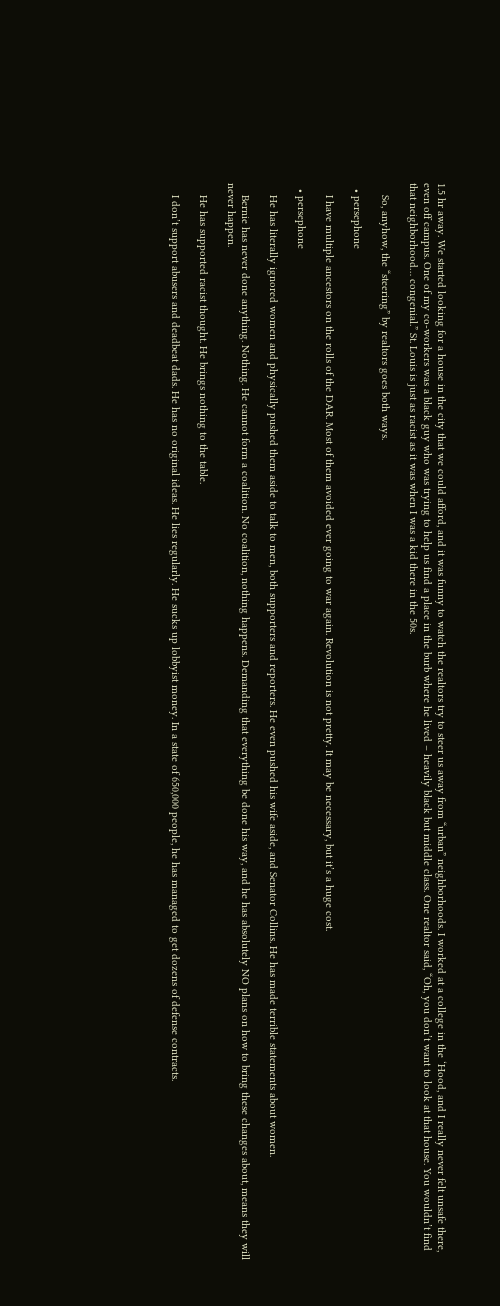1.5 hr away. We started looking for a house in the city that we could afford, and it was funny to watch the realtors try to steer us away from “urban” neighborhoods. I worked at a college in the ‘Hood, and I really never felt unsafe there, even off campus. One of my co-workers was a black guy who was trying to help us find a place in the burb where he lived – heavily black but middle class. One realtor said, “Oh, you don’t want to look at that house. You wouldn’t find that neighborhood… congenial.” St. Louis is just as racist as it was when I was a kid there in the 50s.

    So, anyhow, the “steering” by realtors goes both ways.

  • persephone

    I have multiple ancestors on the rolls of the DAR. Most of them avoided ever going to war again. Revolution is not pretty. It may be necessary, but it’s a huge cost.

  • persephone

    He has literally ignored women and physically pushed them aside to talk to men, both supporters and reporters. He even pushed his wife aside, and Senator Collins. He has made terrible statements about women.

    Bernie has never done anything. Nothing. He cannot form a coalition. No coalition, nothing happens. Demanding that everything be done his way, and he has absolutely NO plans on how to bring these changes about, means they will never happen.

    He has supported racist thought. He brings nothing to the table.

    I don’t support abusers and deadbeat dads. He has no original ideas. He lies regularly. He sucks up lobbyist money. In a state of 650,000 people, he has managed to get dozens of defense contracts.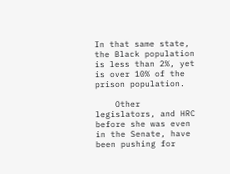In that same state, the Black population is less than 2%, yet is over 10% of the prison population.

    Other legislators, and HRC before she was even in the Senate, have been pushing for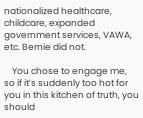nationalized healthcare, childcare, expanded government services, VAWA, etc. Bernie did not.

    You chose to engage me, so if it’s suddenly too hot for you in this kitchen of truth, you should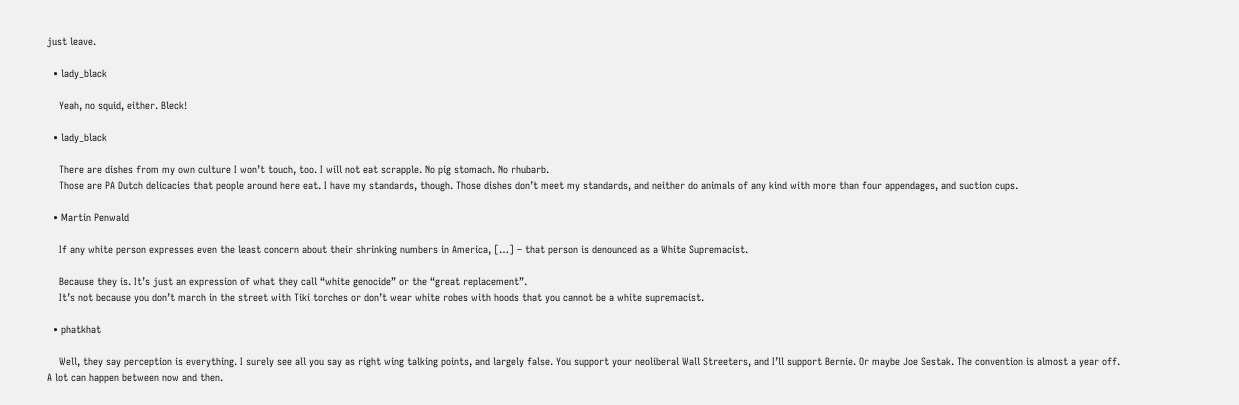just leave.

  • lady_black

    Yeah, no squid, either. Bleck!

  • lady_black

    There are dishes from my own culture I won’t touch, too. I will not eat scrapple. No pig stomach. No rhubarb.
    Those are PA Dutch delicacies that people around here eat. I have my standards, though. Those dishes don’t meet my standards, and neither do animals of any kind with more than four appendages, and suction cups.

  • Martin Penwald

    If any white person expresses even the least concern about their shrinking numbers in America, […] – that person is denounced as a White Supremacist.

    Because they is. It’s just an expression of what they call “white genocide” or the “great replacement”.
    It’s not because you don’t march in the street with Tiki torches or don’t wear white robes with hoods that you cannot be a white supremacist.

  • phatkhat

    Well, they say perception is everything. I surely see all you say as right wing talking points, and largely false. You support your neoliberal Wall Streeters, and I’ll support Bernie. Or maybe Joe Sestak. The convention is almost a year off. A lot can happen between now and then.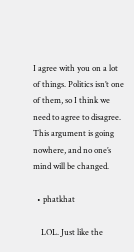I agree with you on a lot of things. Politics isn’t one of them, so I think we need to agree to disagree. This argument is going nowhere, and no one’s mind will be changed.

  • phatkhat

    LOL. Just like the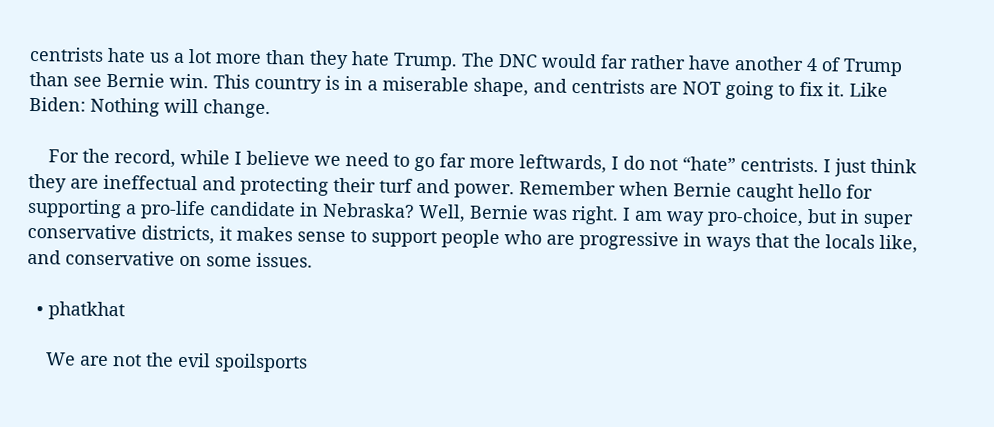centrists hate us a lot more than they hate Trump. The DNC would far rather have another 4 of Trump than see Bernie win. This country is in a miserable shape, and centrists are NOT going to fix it. Like Biden: Nothing will change.

    For the record, while I believe we need to go far more leftwards, I do not “hate” centrists. I just think they are ineffectual and protecting their turf and power. Remember when Bernie caught hello for supporting a pro-life candidate in Nebraska? Well, Bernie was right. I am way pro-choice, but in super conservative districts, it makes sense to support people who are progressive in ways that the locals like, and conservative on some issues.

  • phatkhat

    We are not the evil spoilsports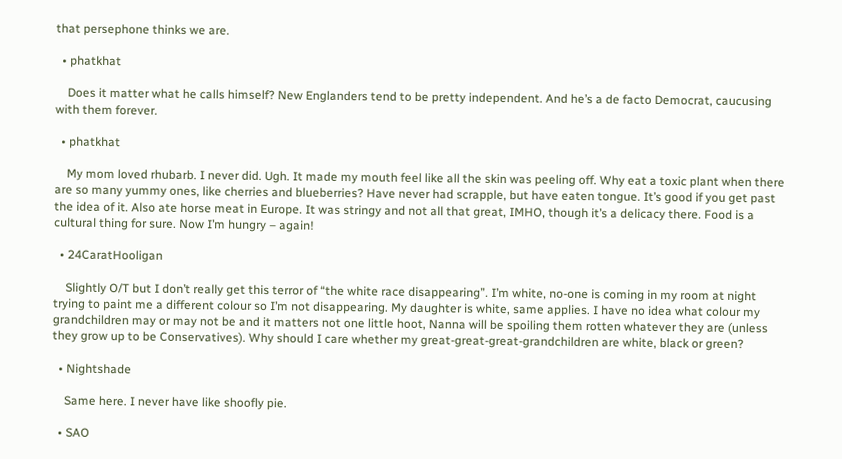that persephone thinks we are.

  • phatkhat

    Does it matter what he calls himself? New Englanders tend to be pretty independent. And he’s a de facto Democrat, caucusing with them forever.

  • phatkhat

    My mom loved rhubarb. I never did. Ugh. It made my mouth feel like all the skin was peeling off. Why eat a toxic plant when there are so many yummy ones, like cherries and blueberries? Have never had scrapple, but have eaten tongue. It’s good if you get past the idea of it. Also ate horse meat in Europe. It was stringy and not all that great, IMHO, though it’s a delicacy there. Food is a cultural thing for sure. Now I’m hungry – again!

  • 24CaratHooligan

    Slightly O/T but I don’t really get this terror of “the white race disappearing”. I’m white, no-one is coming in my room at night trying to paint me a different colour so I’m not disappearing. My daughter is white, same applies. I have no idea what colour my grandchildren may or may not be and it matters not one little hoot, Nanna will be spoiling them rotten whatever they are (unless they grow up to be Conservatives). Why should I care whether my great-great-great-grandchildren are white, black or green?

  • Nightshade

    Same here. I never have like shoofly pie.

  • SAO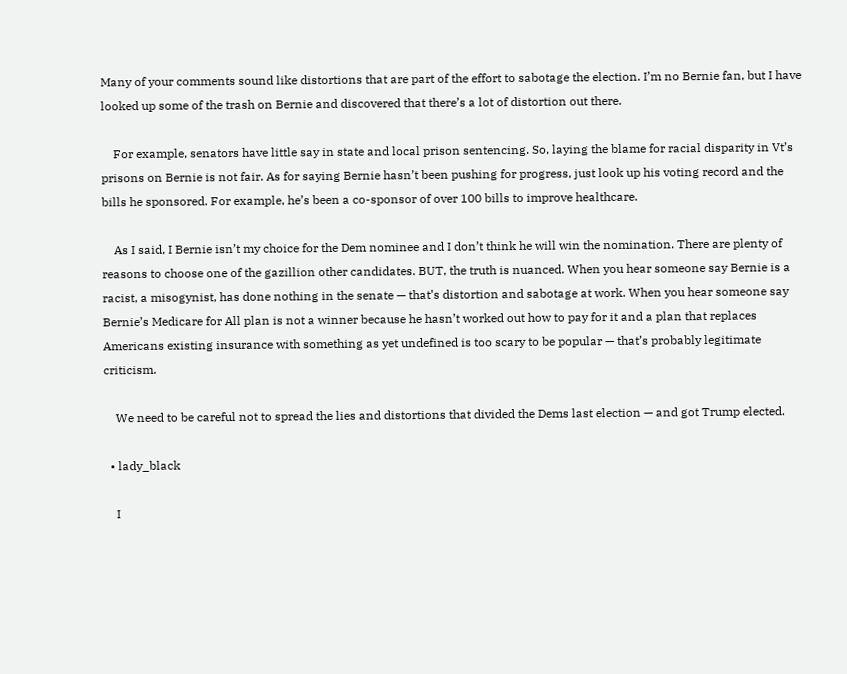Many of your comments sound like distortions that are part of the effort to sabotage the election. I’m no Bernie fan, but I have looked up some of the trash on Bernie and discovered that there’s a lot of distortion out there.

    For example, senators have little say in state and local prison sentencing. So, laying the blame for racial disparity in Vt’s prisons on Bernie is not fair. As for saying Bernie hasn’t been pushing for progress, just look up his voting record and the bills he sponsored. For example, he’s been a co-sponsor of over 100 bills to improve healthcare.

    As I said, I Bernie isn’t my choice for the Dem nominee and I don’t think he will win the nomination. There are plenty of reasons to choose one of the gazillion other candidates. BUT, the truth is nuanced. When you hear someone say Bernie is a racist, a misogynist, has done nothing in the senate — that’s distortion and sabotage at work. When you hear someone say Bernie’s Medicare for All plan is not a winner because he hasn’t worked out how to pay for it and a plan that replaces Americans existing insurance with something as yet undefined is too scary to be popular — that’s probably legitimate criticism.

    We need to be careful not to spread the lies and distortions that divided the Dems last election — and got Trump elected.

  • lady_black

    I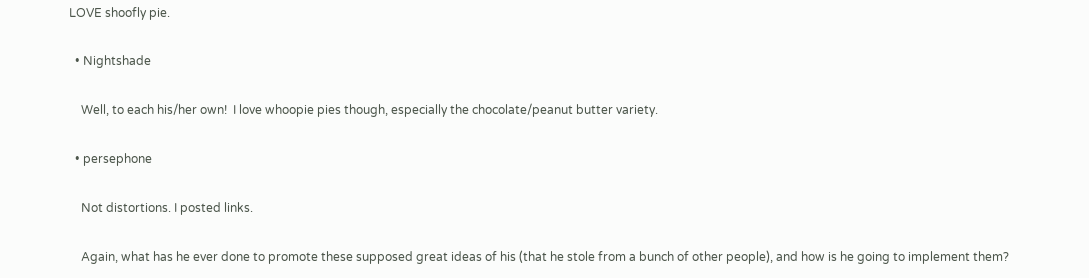LOVE shoofly pie.

  • Nightshade

    Well, to each his/her own!  I love whoopie pies though, especially the chocolate/peanut butter variety.

  • persephone

    Not distortions. I posted links.

    Again, what has he ever done to promote these supposed great ideas of his (that he stole from a bunch of other people), and how is he going to implement them?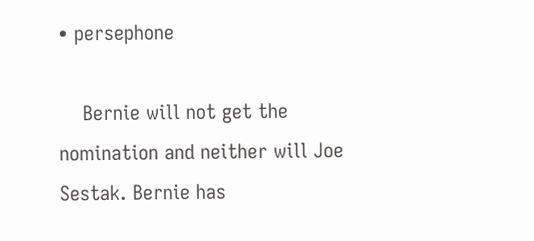• persephone

    Bernie will not get the nomination and neither will Joe Sestak. Bernie has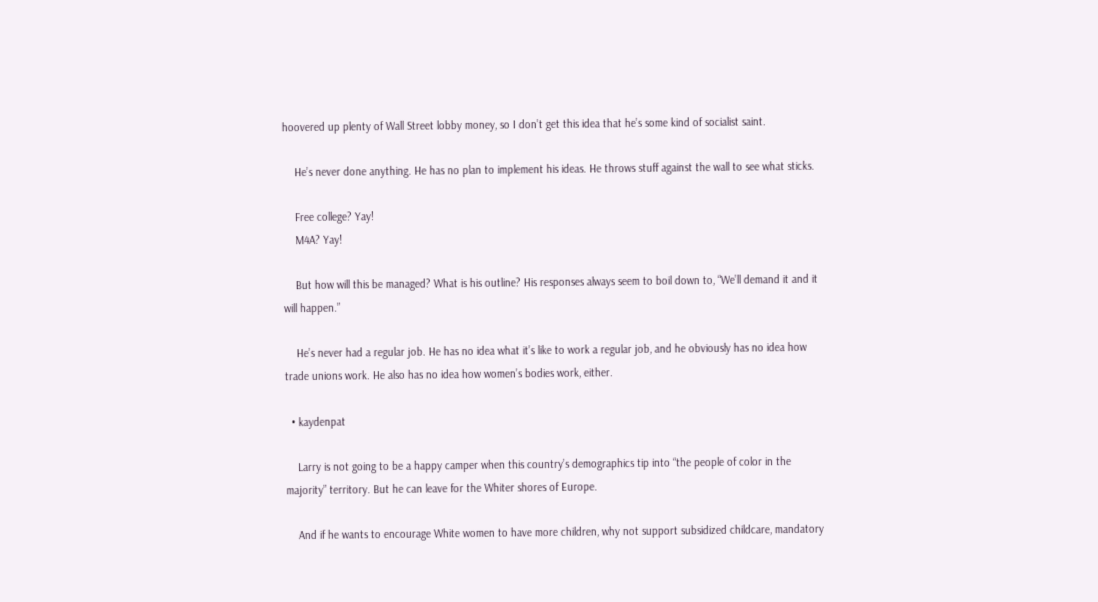hoovered up plenty of Wall Street lobby money, so I don’t get this idea that he’s some kind of socialist saint.

    He’s never done anything. He has no plan to implement his ideas. He throws stuff against the wall to see what sticks.

    Free college? Yay!
    M4A? Yay!

    But how will this be managed? What is his outline? His responses always seem to boil down to, “We’ll demand it and it will happen.”

    He’s never had a regular job. He has no idea what it’s like to work a regular job, and he obviously has no idea how trade unions work. He also has no idea how women’s bodies work, either.

  • kaydenpat

    Larry is not going to be a happy camper when this country’s demographics tip into “the people of color in the majority” territory. But he can leave for the Whiter shores of Europe.

    And if he wants to encourage White women to have more children, why not support subsidized childcare, mandatory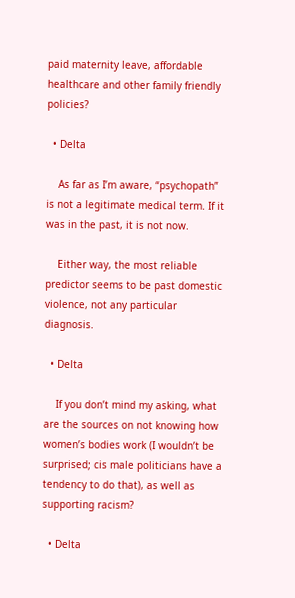paid maternity leave, affordable healthcare and other family friendly policies?

  • Delta

    As far as I’m aware, “psychopath” is not a legitimate medical term. If it was in the past, it is not now.

    Either way, the most reliable predictor seems to be past domestic violence, not any particular diagnosis.

  • Delta

    If you don’t mind my asking, what are the sources on not knowing how women’s bodies work (I wouldn’t be surprised; cis male politicians have a tendency to do that), as well as supporting racism?

  • Delta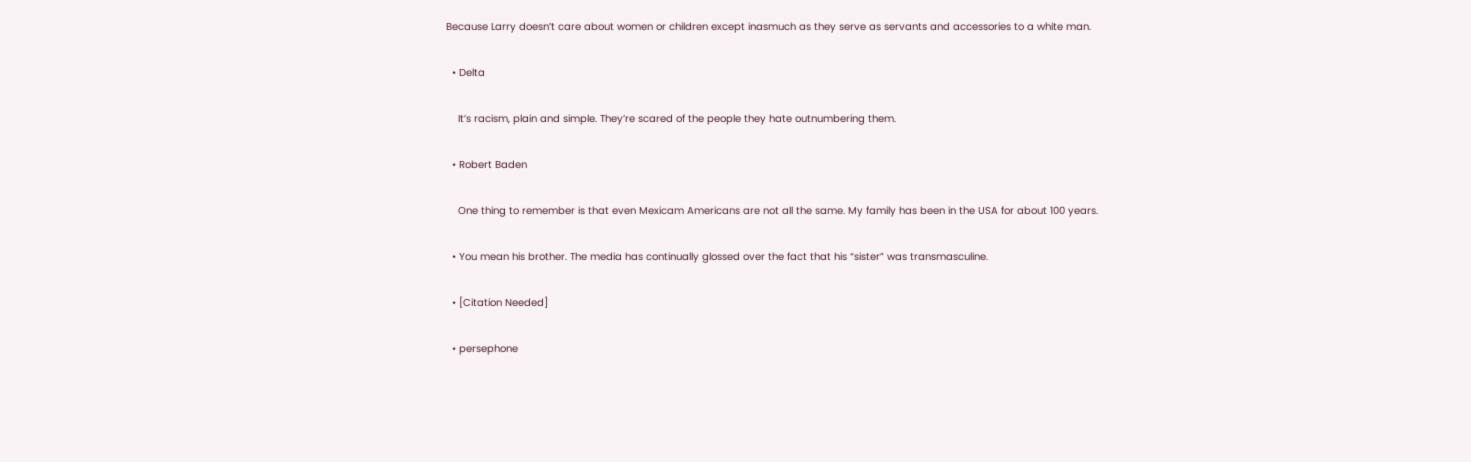Because Larry doesn’t care about women or children except inasmuch as they serve as servants and accessories to a white man.

  • Delta

    It’s racism, plain and simple. They’re scared of the people they hate outnumbering them.

  • Robert Baden

    One thing to remember is that even Mexicam Americans are not all the same. My family has been in the USA for about 100 years.

  • You mean his brother. The media has continually glossed over the fact that his “sister” was transmasculine.

  • [Citation Needed]

  • persephone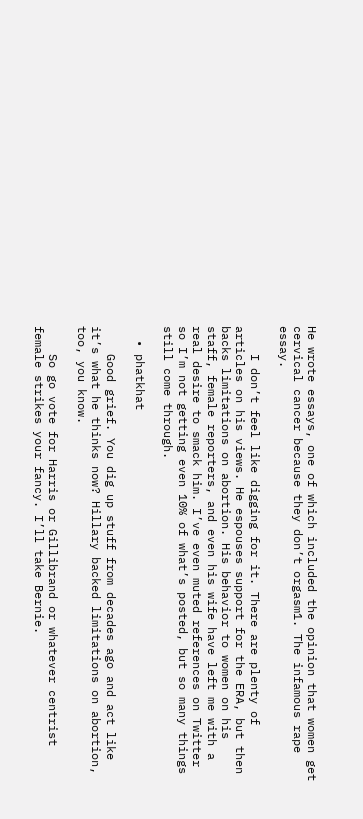He wrote essays, one of which included the opinion that women get cervical cancer because they don’t orgasm1. The infamous rape essay.

    I don’t feel like digging for it. There are plenty of articles on his views. He espouses support for the ERA, but then backs limitations on abortion. His behavior to women on his staff, female reporters, and even his wife have left me with a real desire to smack him. I’ve even muted references on Twitter so I’m not getting even 10% of what’s posted, but so many things still come through.

  • phatkhat

    Good grief. You dig up stuff from decades ago and act like it’s what he thinks now? Hillary backed limitations on abortion, too, you know.

    So go vote for Harris or Gillibrand or whatever centrist female strikes your fancy. I’ll take Bernie.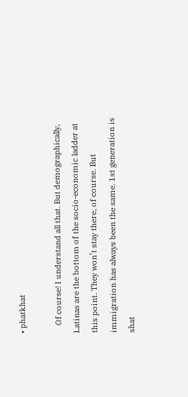• phatkhat

    Of course! I understand all that. But demographically, Latinas are the bottom of the socio-economic ladder at this point. They won’t stay there, of course. But immigration has always been the same. 1st generation is shat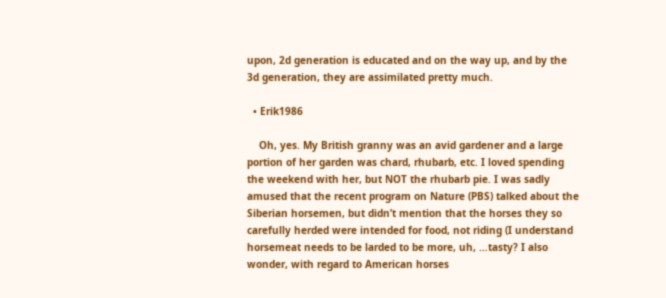upon, 2d generation is educated and on the way up, and by the 3d generation, they are assimilated pretty much.

  • Erik1986

    Oh, yes. My British granny was an avid gardener and a large portion of her garden was chard, rhubarb, etc. I loved spending the weekend with her, but NOT the rhubarb pie. I was sadly amused that the recent program on Nature (PBS) talked about the Siberian horsemen, but didn’t mention that the horses they so carefully herded were intended for food, not riding (I understand horsemeat needs to be larded to be more, uh, …tasty? I also wonder, with regard to American horses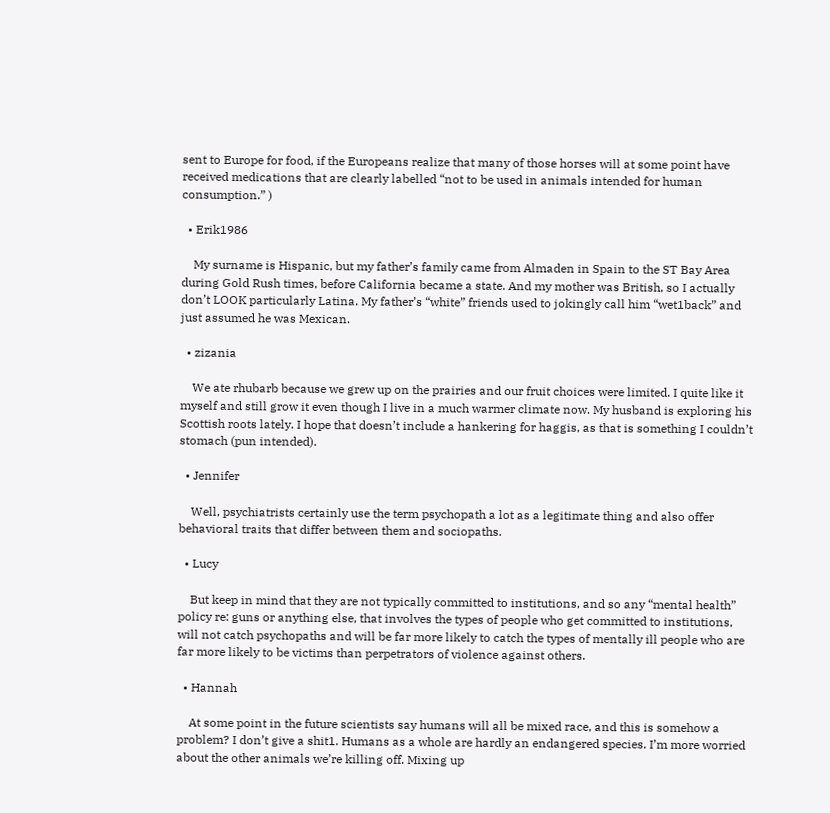sent to Europe for food, if the Europeans realize that many of those horses will at some point have received medications that are clearly labelled “not to be used in animals intended for human consumption.” )

  • Erik1986

    My surname is Hispanic, but my father’s family came from Almaden in Spain to the ST Bay Area during Gold Rush times, before California became a state. And my mother was British, so I actually don’t LOOK particularly Latina. My father’s “white” friends used to jokingly call him “wet1back” and just assumed he was Mexican.

  • zizania

    We ate rhubarb because we grew up on the prairies and our fruit choices were limited. I quite like it myself and still grow it even though I live in a much warmer climate now. My husband is exploring his Scottish roots lately. I hope that doesn’t include a hankering for haggis, as that is something I couldn’t stomach (pun intended).

  • Jennifer

    Well, psychiatrists certainly use the term psychopath a lot as a legitimate thing and also offer behavioral traits that differ between them and sociopaths.

  • Lucy

    But keep in mind that they are not typically committed to institutions, and so any “mental health” policy re: guns or anything else, that involves the types of people who get committed to institutions, will not catch psychopaths and will be far more likely to catch the types of mentally ill people who are far more likely to be victims than perpetrators of violence against others.

  • Hannah

    At some point in the future scientists say humans will all be mixed race, and this is somehow a problem? I don’t give a shit1. Humans as a whole are hardly an endangered species. I’m more worried about the other animals we’re killing off. Mixing up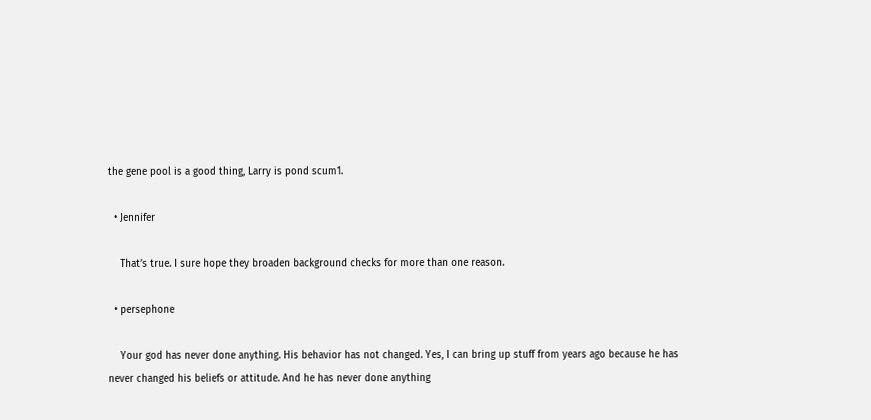the gene pool is a good thing, Larry is pond scum1.

  • Jennifer

    That’s true. I sure hope they broaden background checks for more than one reason.

  • persephone

    Your god has never done anything. His behavior has not changed. Yes, I can bring up stuff from years ago because he has never changed his beliefs or attitude. And he has never done anything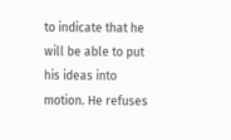to indicate that he will be able to put his ideas into motion. He refuses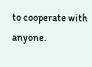to cooperate with anyone.